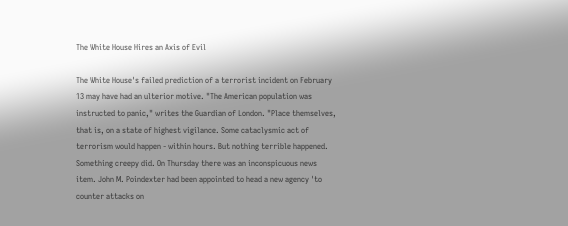The White House Hires an Axis of Evil

The White House's failed prediction of a terrorist incident on February 13 may have had an ulterior motive. "The American population was instructed to panic," writes the Guardian of London. "Place themselves, that is, on a state of highest vigilance. Some cataclysmic act of terrorism would happen - within hours. But nothing terrible happened. Something creepy did. On Thursday there was an inconspicuous news item. John M. Poindexter had been appointed to head a new agency 'to counter attacks on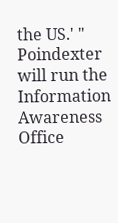the US.' " Poindexter will run the Information Awareness Office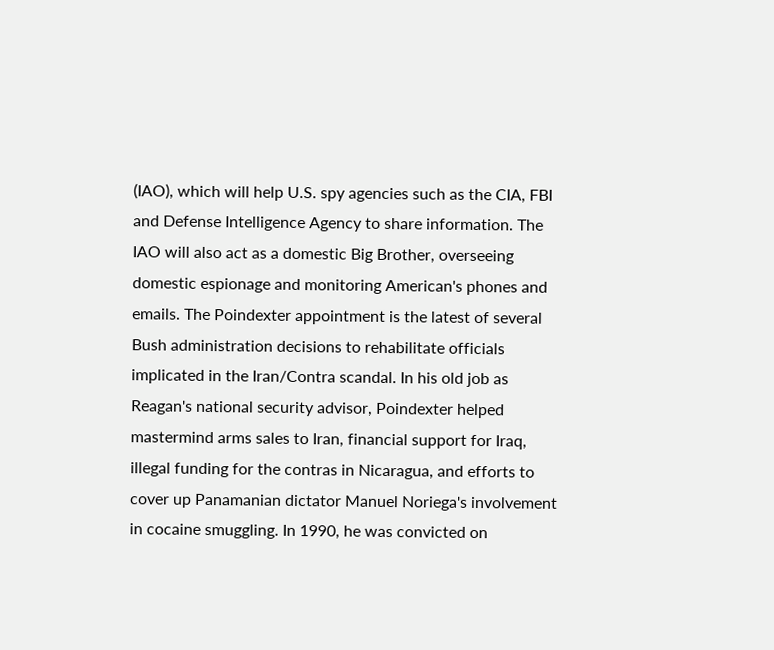(IAO), which will help U.S. spy agencies such as the CIA, FBI and Defense Intelligence Agency to share information. The IAO will also act as a domestic Big Brother, overseeing domestic espionage and monitoring American's phones and emails. The Poindexter appointment is the latest of several Bush administration decisions to rehabilitate officials implicated in the Iran/Contra scandal. In his old job as Reagan's national security advisor, Poindexter helped mastermind arms sales to Iran, financial support for Iraq, illegal funding for the contras in Nicaragua, and efforts to cover up Panamanian dictator Manuel Noriega's involvement in cocaine smuggling. In 1990, he was convicted on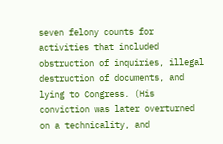seven felony counts for activities that included obstruction of inquiries, illegal destruction of documents, and lying to Congress. (His conviction was later overturned on a technicality, and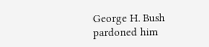George H. Bush pardoned him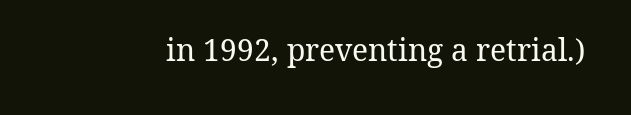in 1992, preventing a retrial.)